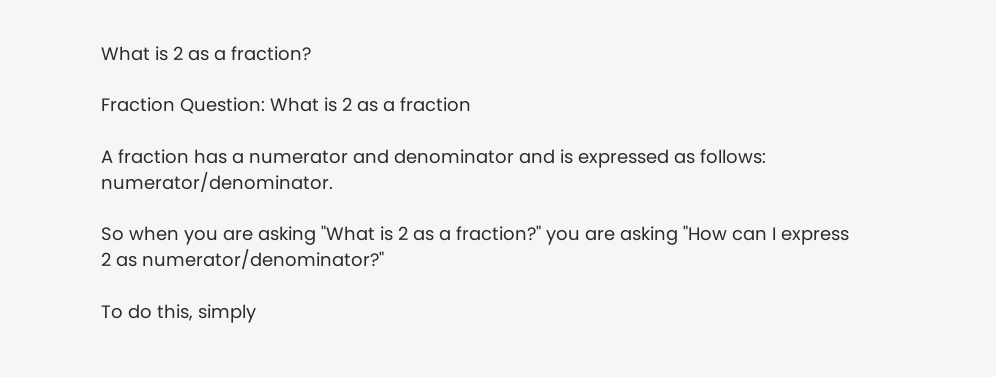What is 2 as a fraction?

Fraction Question: What is 2 as a fraction

A fraction has a numerator and denominator and is expressed as follows: numerator/denominator.

So when you are asking "What is 2 as a fraction?" you are asking "How can I express 2 as numerator/denominator?"

To do this, simply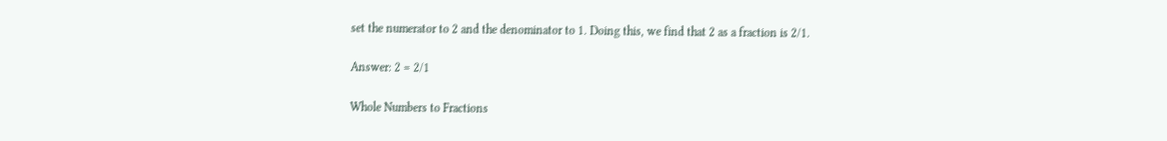set the numerator to 2 and the denominator to 1. Doing this, we find that 2 as a fraction is 2/1.

Answer: 2 = 2/1

Whole Numbers to Fractions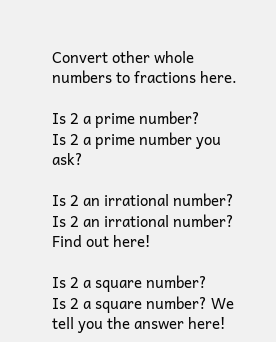Convert other whole numbers to fractions here.

Is 2 a prime number?
Is 2 a prime number you ask?

Is 2 an irrational number?
Is 2 an irrational number? Find out here!

Is 2 a square number?
Is 2 a square number? We tell you the answer here!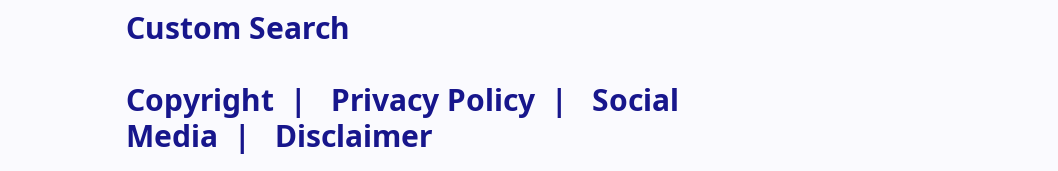Custom Search

Copyright  |   Privacy Policy  |   Social Media  |   Disclaimer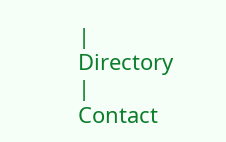|   Directory  |   Contact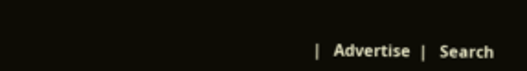|   Advertise  |   Search